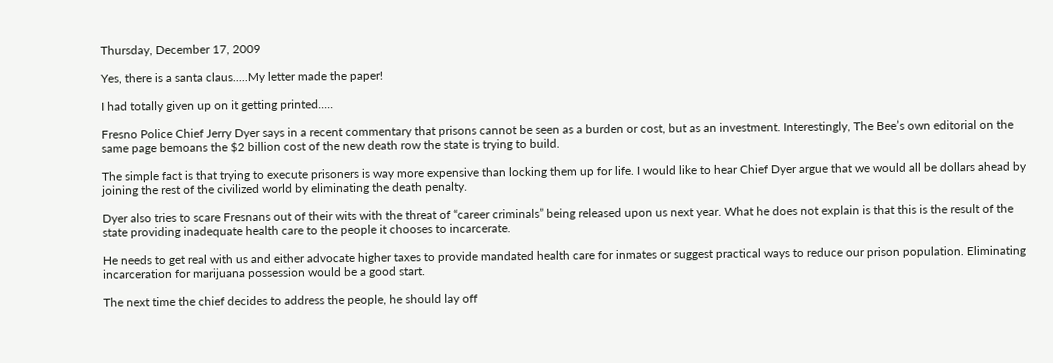Thursday, December 17, 2009

Yes, there is a santa claus.....My letter made the paper!

I had totally given up on it getting printed.....

Fresno Police Chief Jerry Dyer says in a recent commentary that prisons cannot be seen as a burden or cost, but as an investment. Interestingly, The Bee’s own editorial on the same page bemoans the $2 billion cost of the new death row the state is trying to build.

The simple fact is that trying to execute prisoners is way more expensive than locking them up for life. I would like to hear Chief Dyer argue that we would all be dollars ahead by joining the rest of the civilized world by eliminating the death penalty.

Dyer also tries to scare Fresnans out of their wits with the threat of “career criminals” being released upon us next year. What he does not explain is that this is the result of the state providing inadequate health care to the people it chooses to incarcerate.

He needs to get real with us and either advocate higher taxes to provide mandated health care for inmates or suggest practical ways to reduce our prison population. Eliminating incarceration for marijuana possession would be a good start.

The next time the chief decides to address the people, he should lay off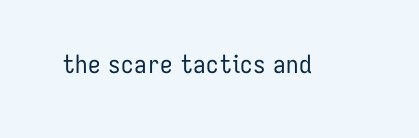the scare tactics and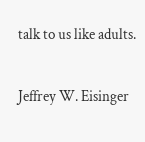talk to us like adults.

Jeffrey W. Eisinger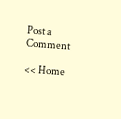Post a Comment

<< Home